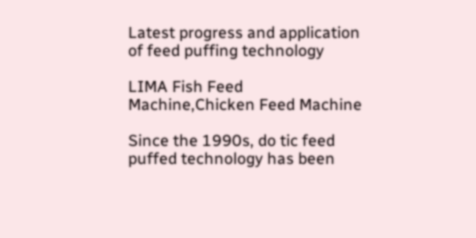Latest progress and application of feed puffing technology

LIMA Fish Feed Machine,Chicken Feed Machine

Since the 1990s, do tic feed puffed technology has been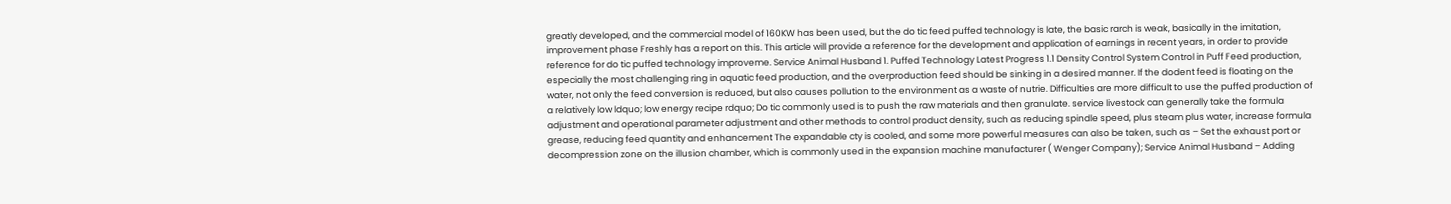greatly developed, and the commercial model of 160KW has been used, but the do tic feed puffed technology is late, the basic rarch is weak, basically in the imitation, improvement phase Freshly has a report on this. This article will provide a reference for the development and application of earnings in recent years, in order to provide reference for do tic puffed technology improveme. Service Animal Husband 1. Puffed Technology Latest Progress 1.1 Density Control System Control in Puff Feed production, especially the most challenging ring in aquatic feed production, and the overproduction feed should be sinking in a desired manner. If the dodent feed is floating on the water, not only the feed conversion is reduced, but also causes pollution to the environment as a waste of nutrie. Difficulties are more difficult to use the puffed production of a relatively low ldquo; low energy recipe rdquo; Do tic commonly used is to push the raw materials and then granulate. service livestock can generally take the formula adjustment and operational parameter adjustment and other methods to control product density, such as reducing spindle speed, plus steam plus water, increase formula grease, reducing feed quantity and enhancement The expandable cty is cooled, and some more powerful measures can also be taken, such as – Set the exhaust port or decompression zone on the illusion chamber, which is commonly used in the expansion machine manufacturer ( Wenger Company); Service Animal Husband – Adding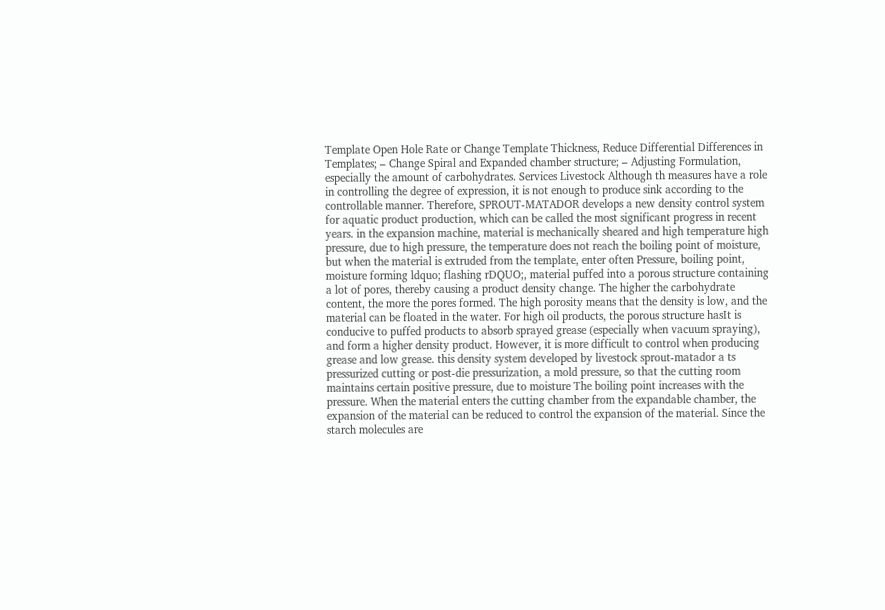Template Open Hole Rate or Change Template Thickness, Reduce Differential Differences in Templates; – Change Spiral and Expanded chamber structure; – Adjusting Formulation, especially the amount of carbohydrates. Services Livestock Although th measures have a role in controlling the degree of expression, it is not enough to produce sink according to the controllable manner. Therefore, SPROUT-MATADOR develops a new density control system for aquatic product production, which can be called the most significant progress in recent years. in the expansion machine, material is mechanically sheared and high temperature high pressure, due to high pressure, the temperature does not reach the boiling point of moisture, but when the material is extruded from the template, enter often Pressure, boiling point, moisture forming ldquo; flashing rDQUO;, material puffed into a porous structure containing a lot of pores, thereby causing a product density change. The higher the carbohydrate content, the more the pores formed. The high porosity means that the density is low, and the material can be floated in the water. For high oil products, the porous structure hasIt is conducive to puffed products to absorb sprayed grease (especially when vacuum spraying), and form a higher density product. However, it is more difficult to control when producing grease and low grease. this density system developed by livestock sprout-matador a ts pressurized cutting or post-die pressurization, a mold pressure, so that the cutting room maintains certain positive pressure, due to moisture The boiling point increases with the pressure. When the material enters the cutting chamber from the expandable chamber, the expansion of the material can be reduced to control the expansion of the material. Since the starch molecules are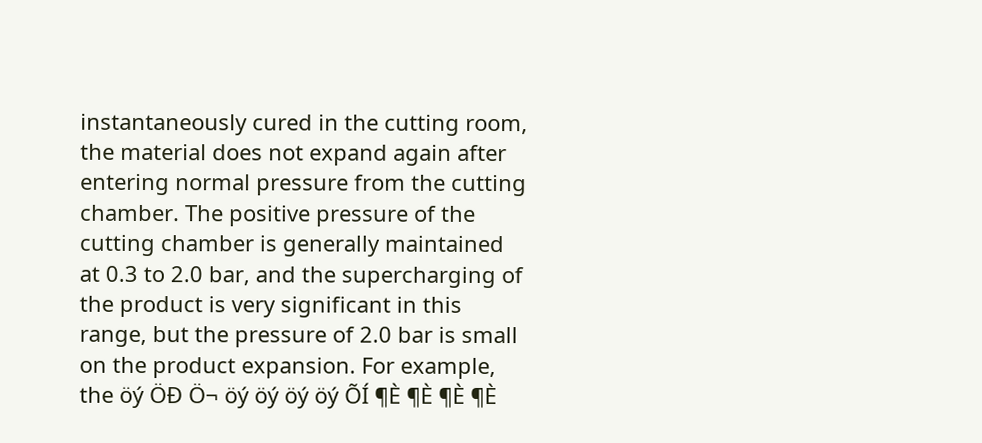instantaneously cured in the cutting room, the material does not expand again after entering normal pressure from the cutting chamber. The positive pressure of the cutting chamber is generally maintained at 0.3 to 2.0 bar, and the supercharging of the product is very significant in this range, but the pressure of 2.0 bar is small on the product expansion. For example, the öý ÖÐ Ö¬ öý öý öý öý ÕÍ ¶È ¶È ¶È ¶È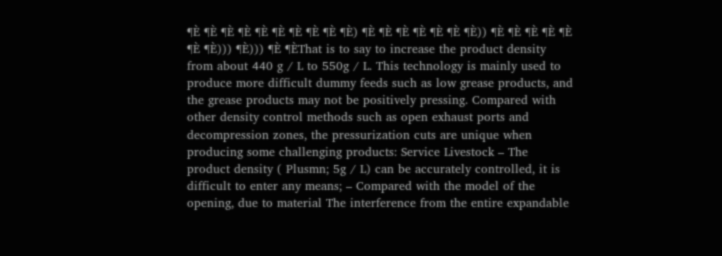¶È ¶È ¶È ¶È ¶È ¶È ¶È ¶È ¶È ¶È) ¶È ¶È ¶È ¶È ¶È ¶È ¶È)) ¶È ¶È ¶È ¶È ¶È ¶È ¶È))) ¶È))) ¶È ¶ÈThat is to say to increase the product density from about 440 g / L to 550g / L. This technology is mainly used to produce more difficult dummy feeds such as low grease products, and the grease products may not be positively pressing. Compared with other density control methods such as open exhaust ports and decompression zones, the pressurization cuts are unique when producing some challenging products: Service Livestock – The product density ( Plusmn; 5g / L) can be accurately controlled, it is difficult to enter any means; – Compared with the model of the opening, due to material The interference from the entire expandable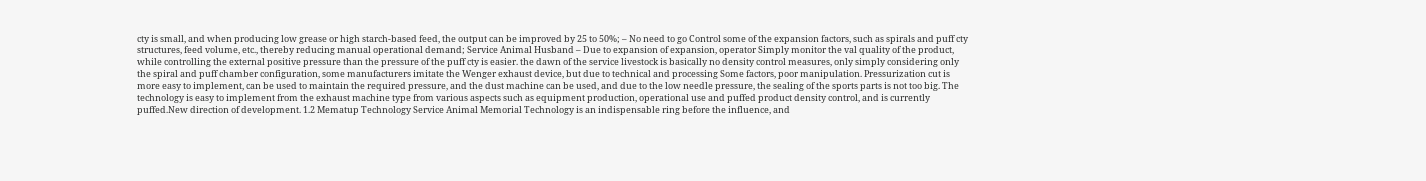cty is small, and when producing low grease or high starch-based feed, the output can be improved by 25 to 50%; – No need to go Control some of the expansion factors, such as spirals and puff cty structures, feed volume, etc., thereby reducing manual operational demand; Service Animal Husband – Due to expansion of expansion, operator Simply monitor the val quality of the product, while controlling the external positive pressure than the pressure of the puff cty is easier. the dawn of the service livestock is basically no density control measures, only simply considering only the spiral and puff chamber configuration, some manufacturers imitate the Wenger exhaust device, but due to technical and processing Some factors, poor manipulation. Pressurization cut is more easy to implement, can be used to maintain the required pressure, and the dust machine can be used, and due to the low needle pressure, the sealing of the sports parts is not too big. The technology is easy to implement from the exhaust machine type from various aspects such as equipment production, operational use and puffed product density control, and is currently puffed.New direction of development. 1.2 Mematup Technology Service Animal Memorial Technology is an indispensable ring before the influence, and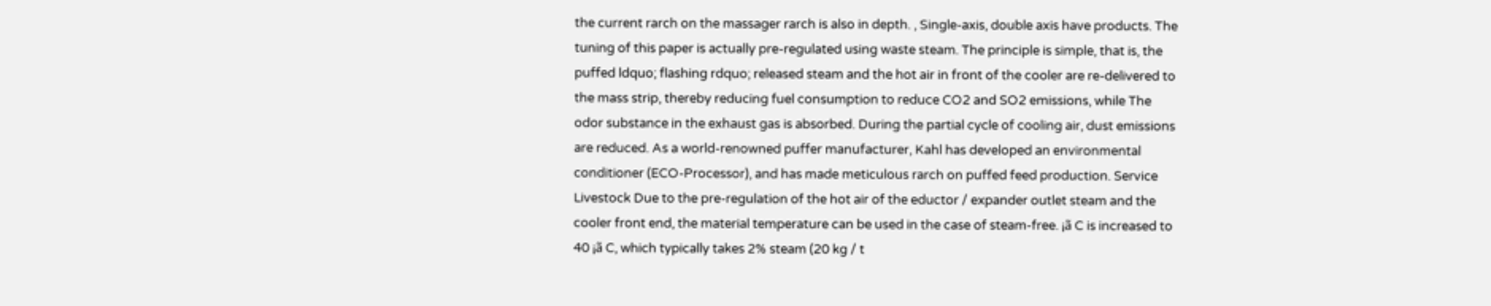the current rarch on the massager rarch is also in depth. , Single-axis, double axis have products. The tuning of this paper is actually pre-regulated using waste steam. The principle is simple, that is, the puffed ldquo; flashing rdquo; released steam and the hot air in front of the cooler are re-delivered to the mass strip, thereby reducing fuel consumption to reduce CO2 and SO2 emissions, while The odor substance in the exhaust gas is absorbed. During the partial cycle of cooling air, dust emissions are reduced. As a world-renowned puffer manufacturer, Kahl has developed an environmental conditioner (ECO-Processor), and has made meticulous rarch on puffed feed production. Service Livestock Due to the pre-regulation of the hot air of the eductor / expander outlet steam and the cooler front end, the material temperature can be used in the case of steam-free. ¡ã C is increased to 40 ¡ã C, which typically takes 2% steam (20 kg / t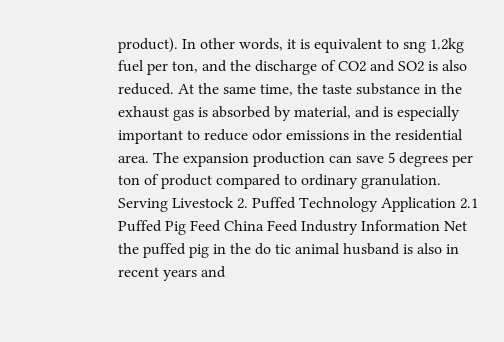product). In other words, it is equivalent to sng 1.2kg fuel per ton, and the discharge of CO2 and SO2 is also reduced. At the same time, the taste substance in the exhaust gas is absorbed by material, and is especially important to reduce odor emissions in the residential area. The expansion production can save 5 degrees per ton of product compared to ordinary granulation. Serving Livestock 2. Puffed Technology Application 2.1 Puffed Pig Feed China Feed Industry Information Net the puffed pig in the do tic animal husband is also in recent years and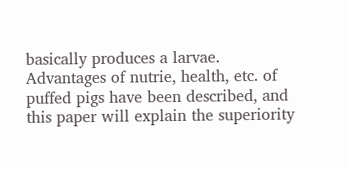basically produces a larvae. Advantages of nutrie, health, etc. of puffed pigs have been described, and this paper will explain the superiority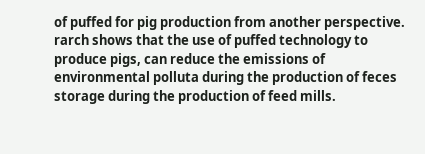of puffed for pig production from another perspective. rarch shows that the use of puffed technology to produce pigs, can reduce the emissions of environmental polluta during the production of feces storage during the production of feed mills.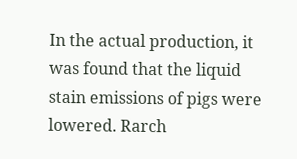In the actual production, it was found that the liquid stain emissions of pigs were lowered. Rarch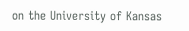on the University of Kansas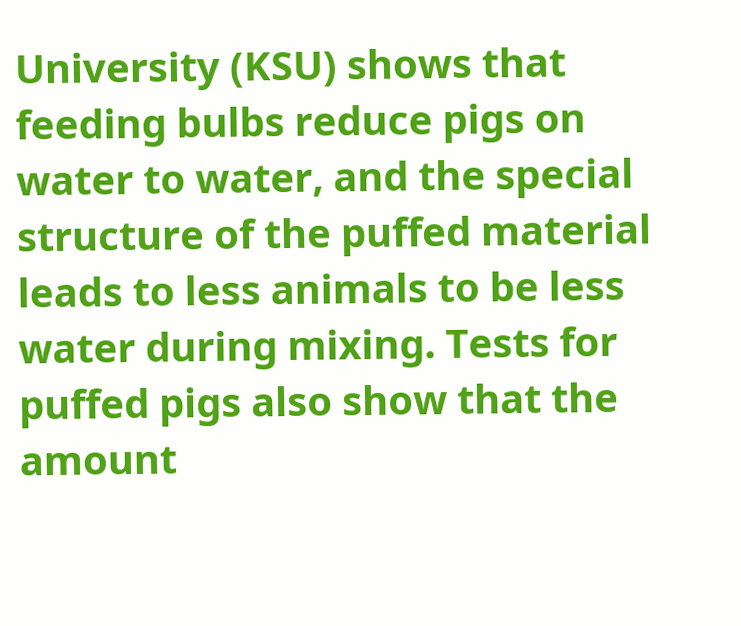University (KSU) shows that feeding bulbs reduce pigs on water to water, and the special structure of the puffed material leads to less animals to be less water during mixing. Tests for puffed pigs also show that the amount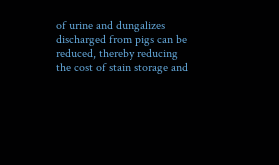of urine and dungalizes discharged from pigs can be reduced, thereby reducing the cost of stain storage and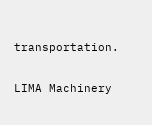transportation.

LIMA Machinery